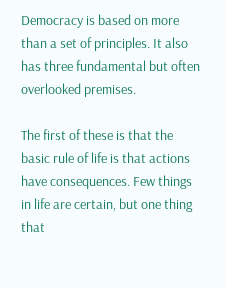Democracy is based on more than a set of principles. It also has three fundamental but often overlooked premises.

The first of these is that the basic rule of life is that actions have consequences. Few things in life are certain, but one thing that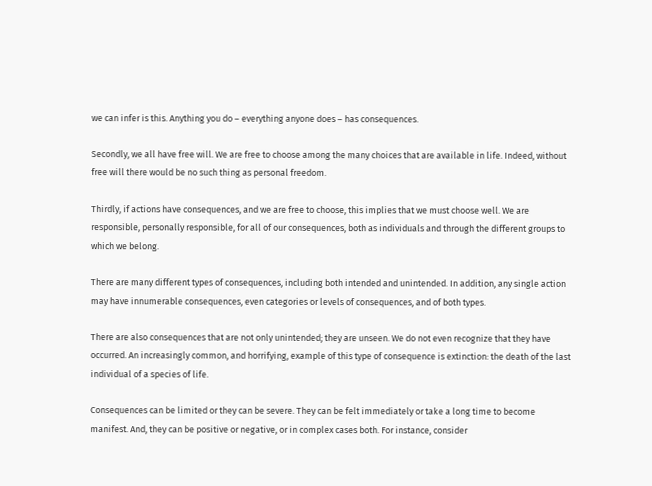we can infer is this. Anything you do – everything anyone does – has consequences.

Secondly, we all have free will. We are free to choose among the many choices that are available in life. Indeed, without free will there would be no such thing as personal freedom.

Thirdly, if actions have consequences, and we are free to choose, this implies that we must choose well. We are responsible, personally responsible, for all of our consequences, both as individuals and through the different groups to which we belong.

There are many different types of consequences, including both intended and unintended. In addition, any single action may have innumerable consequences, even categories or levels of consequences, and of both types.

There are also consequences that are not only unintended; they are unseen. We do not even recognize that they have occurred. An increasingly common, and horrifying, example of this type of consequence is extinction: the death of the last individual of a species of life.

Consequences can be limited or they can be severe. They can be felt immediately or take a long time to become manifest. And, they can be positive or negative, or in complex cases both. For instance, consider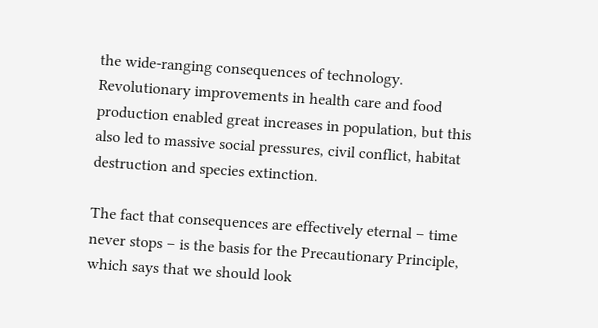the wide-ranging consequences of technology. Revolutionary improvements in health care and food production enabled great increases in population, but this also led to massive social pressures, civil conflict, habitat destruction and species extinction.

The fact that consequences are effectively eternal – time never stops – is the basis for the Precautionary Principle, which says that we should look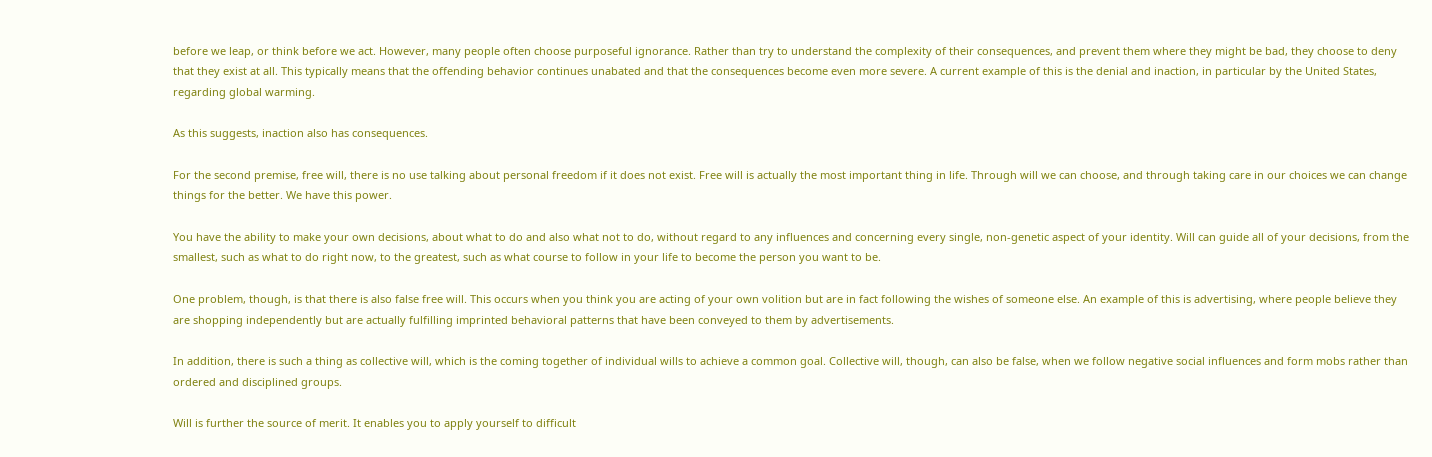before we leap, or think before we act. However, many people often choose purposeful ignorance. Rather than try to understand the complexity of their consequences, and prevent them where they might be bad, they choose to deny that they exist at all. This typically means that the offending behavior continues unabated and that the consequences become even more severe. A current example of this is the denial and inaction, in particular by the United States, regarding global warming.

As this suggests, inaction also has consequences.

For the second premise, free will, there is no use talking about personal freedom if it does not exist. Free will is actually the most important thing in life. Through will we can choose, and through taking care in our choices we can change things for the better. We have this power.

You have the ability to make your own decisions, about what to do and also what not to do, without regard to any influences and concerning every single, non-genetic aspect of your identity. Will can guide all of your decisions, from the smallest, such as what to do right now, to the greatest, such as what course to follow in your life to become the person you want to be.

One problem, though, is that there is also false free will. This occurs when you think you are acting of your own volition but are in fact following the wishes of someone else. An example of this is advertising, where people believe they are shopping independently but are actually fulfilling imprinted behavioral patterns that have been conveyed to them by advertisements.

In addition, there is such a thing as collective will, which is the coming together of individual wills to achieve a common goal. Collective will, though, can also be false, when we follow negative social influences and form mobs rather than ordered and disciplined groups.

Will is further the source of merit. It enables you to apply yourself to difficult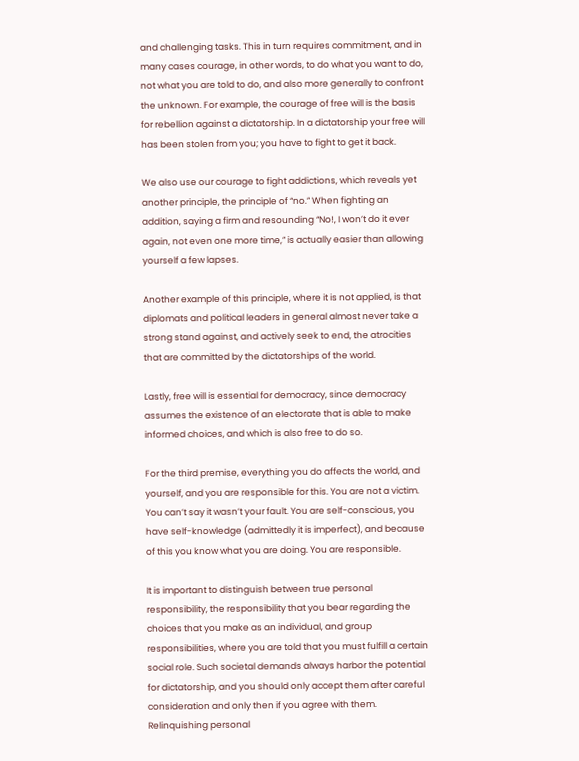and challenging tasks. This in turn requires commitment, and in many cases courage, in other words, to do what you want to do, not what you are told to do, and also more generally to confront the unknown. For example, the courage of free will is the basis for rebellion against a dictatorship. In a dictatorship your free will has been stolen from you; you have to fight to get it back.

We also use our courage to fight addictions, which reveals yet another principle, the principle of “no.” When fighting an addition, saying a firm and resounding “No!, I won’t do it ever again, not even one more time,” is actually easier than allowing yourself a few lapses.

Another example of this principle, where it is not applied, is that diplomats and political leaders in general almost never take a strong stand against, and actively seek to end, the atrocities that are committed by the dictatorships of the world.

Lastly, free will is essential for democracy, since democracy assumes the existence of an electorate that is able to make informed choices, and which is also free to do so.

For the third premise, everything you do affects the world, and yourself, and you are responsible for this. You are not a victim. You can’t say it wasn’t your fault. You are self-conscious, you have self-knowledge (admittedly it is imperfect), and because of this you know what you are doing. You are responsible.

It is important to distinguish between true personal responsibility, the responsibility that you bear regarding the choices that you make as an individual, and group responsibilities, where you are told that you must fulfill a certain social role. Such societal demands always harbor the potential for dictatorship, and you should only accept them after careful consideration and only then if you agree with them. Relinquishing personal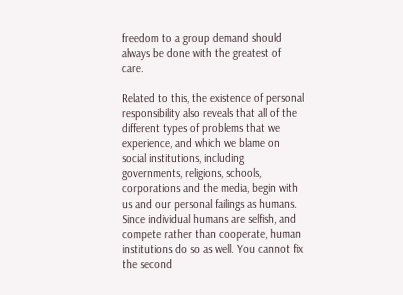freedom to a group demand should always be done with the greatest of care.

Related to this, the existence of personal responsibility also reveals that all of the different types of problems that we experience, and which we blame on social institutions, including governments, religions, schools, corporations and the media, begin with us and our personal failings as humans. Since individual humans are selfish, and compete rather than cooperate, human institutions do so as well. You cannot fix the second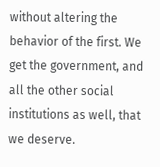without altering the behavior of the first. We get the government, and all the other social institutions as well, that we deserve.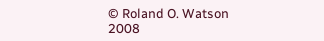© Roland O. Watson 2008